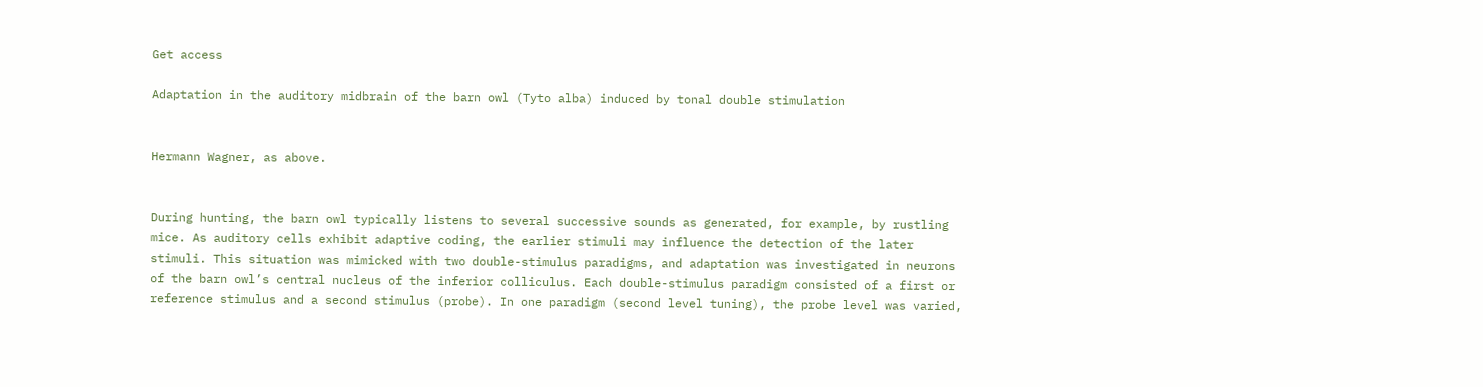Get access

Adaptation in the auditory midbrain of the barn owl (Tyto alba) induced by tonal double stimulation


Hermann Wagner, as above.


During hunting, the barn owl typically listens to several successive sounds as generated, for example, by rustling mice. As auditory cells exhibit adaptive coding, the earlier stimuli may influence the detection of the later stimuli. This situation was mimicked with two double-stimulus paradigms, and adaptation was investigated in neurons of the barn owl’s central nucleus of the inferior colliculus. Each double-stimulus paradigm consisted of a first or reference stimulus and a second stimulus (probe). In one paradigm (second level tuning), the probe level was varied,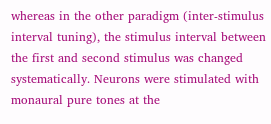whereas in the other paradigm (inter-stimulus interval tuning), the stimulus interval between the first and second stimulus was changed systematically. Neurons were stimulated with monaural pure tones at the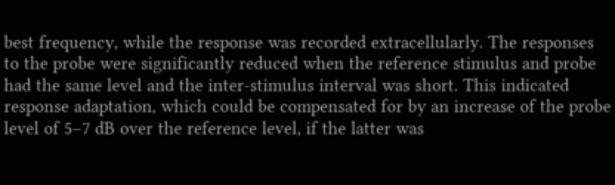best frequency, while the response was recorded extracellularly. The responses to the probe were significantly reduced when the reference stimulus and probe had the same level and the inter-stimulus interval was short. This indicated response adaptation, which could be compensated for by an increase of the probe level of 5–7 dB over the reference level, if the latter was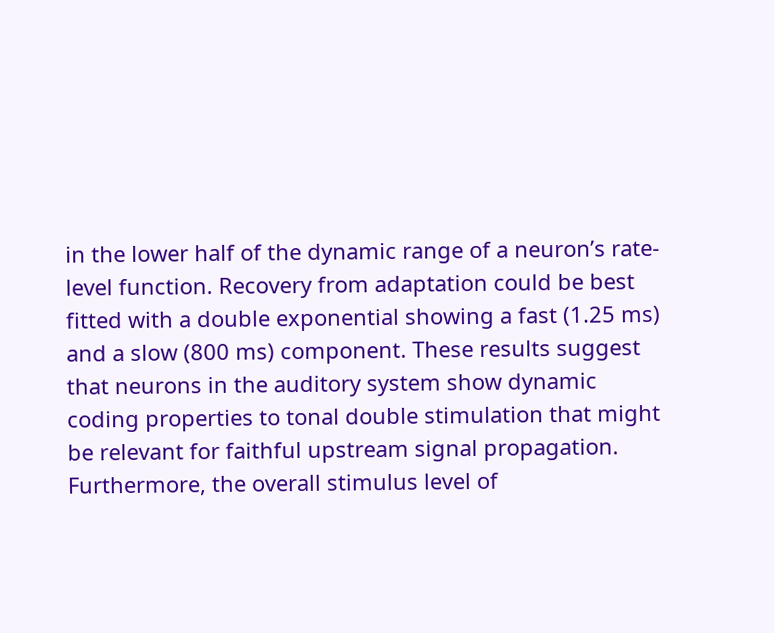in the lower half of the dynamic range of a neuron’s rate-level function. Recovery from adaptation could be best fitted with a double exponential showing a fast (1.25 ms) and a slow (800 ms) component. These results suggest that neurons in the auditory system show dynamic coding properties to tonal double stimulation that might be relevant for faithful upstream signal propagation. Furthermore, the overall stimulus level of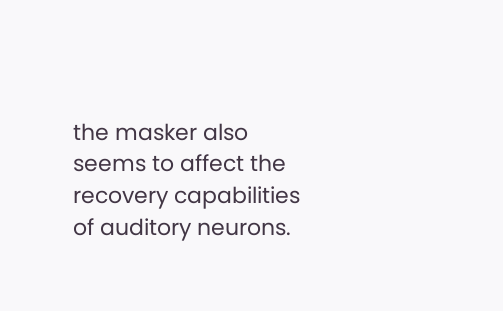the masker also seems to affect the recovery capabilities of auditory neurons.